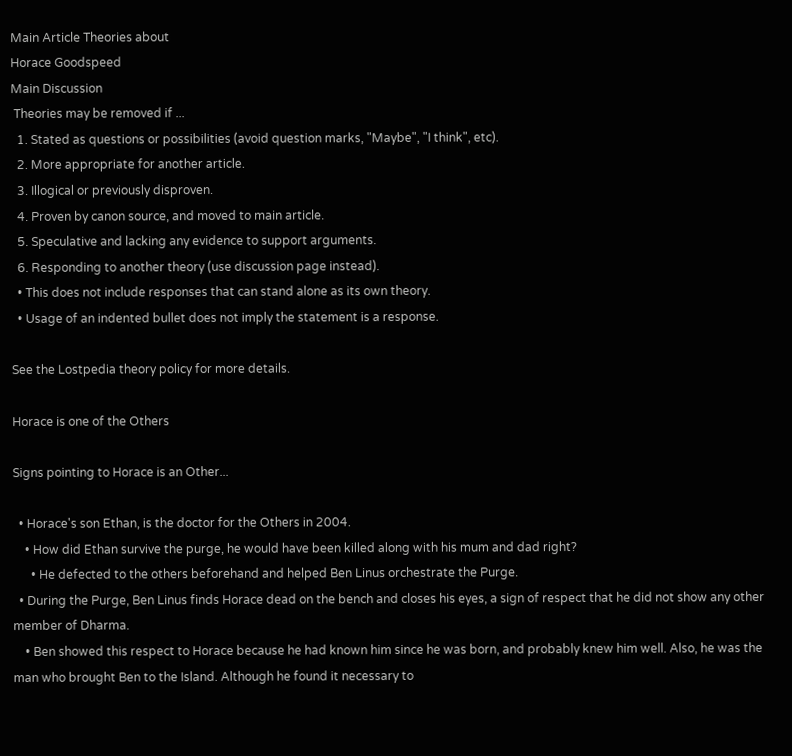Main Article Theories about
Horace Goodspeed
Main Discussion
 Theories may be removed if ...
  1. Stated as questions or possibilities (avoid question marks, "Maybe", "I think", etc).
  2. More appropriate for another article.
  3. Illogical or previously disproven.
  4. Proven by canon source, and moved to main article.
  5. Speculative and lacking any evidence to support arguments.
  6. Responding to another theory (use discussion page instead).
  • This does not include responses that can stand alone as its own theory.
  • Usage of an indented bullet does not imply the statement is a response.

See the Lostpedia theory policy for more details.

Horace is one of the Others

Signs pointing to Horace is an Other...

  • Horace's son Ethan, is the doctor for the Others in 2004.
    • How did Ethan survive the purge, he would have been killed along with his mum and dad right?
      • He defected to the others beforehand and helped Ben Linus orchestrate the Purge.
  • During the Purge, Ben Linus finds Horace dead on the bench and closes his eyes, a sign of respect that he did not show any other member of Dharma.
    • Ben showed this respect to Horace because he had known him since he was born, and probably knew him well. Also, he was the man who brought Ben to the Island. Although he found it necessary to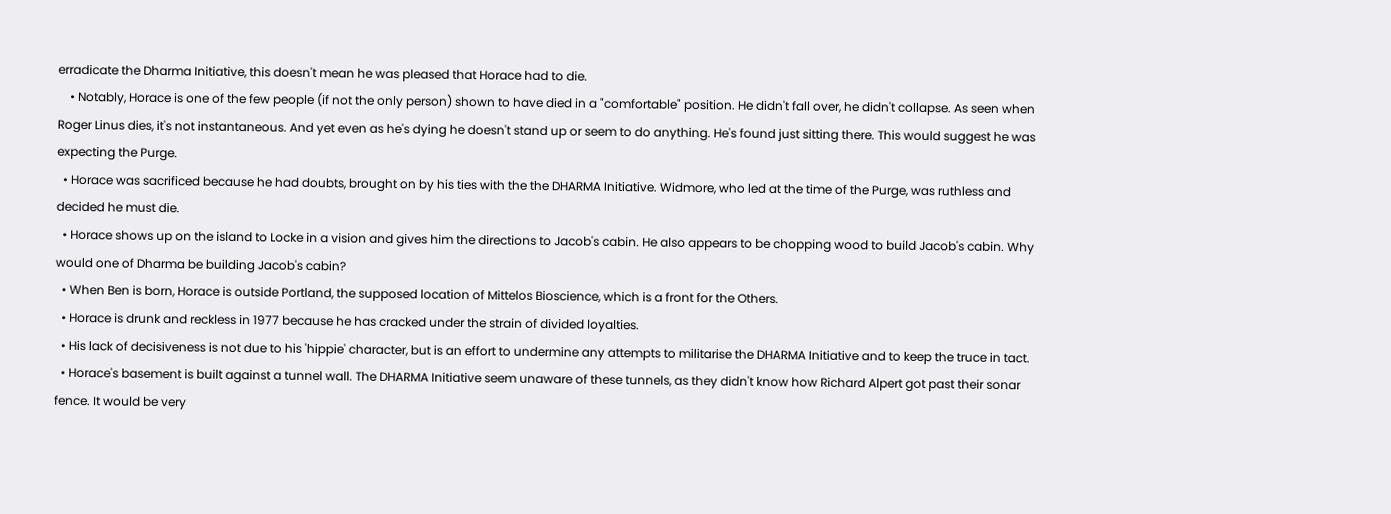erradicate the Dharma Initiative, this doesn't mean he was pleased that Horace had to die.
    • Notably, Horace is one of the few people (if not the only person) shown to have died in a "comfortable" position. He didn't fall over, he didn't collapse. As seen when Roger Linus dies, it's not instantaneous. And yet even as he's dying he doesn't stand up or seem to do anything. He's found just sitting there. This would suggest he was expecting the Purge.
  • Horace was sacrificed because he had doubts, brought on by his ties with the the DHARMA Initiative. Widmore, who led at the time of the Purge, was ruthless and decided he must die.
  • Horace shows up on the island to Locke in a vision and gives him the directions to Jacob's cabin. He also appears to be chopping wood to build Jacob's cabin. Why would one of Dharma be building Jacob's cabin?
  • When Ben is born, Horace is outside Portland, the supposed location of Mittelos Bioscience, which is a front for the Others.
  • Horace is drunk and reckless in 1977 because he has cracked under the strain of divided loyalties.
  • His lack of decisiveness is not due to his 'hippie' character, but is an effort to undermine any attempts to militarise the DHARMA Initiative and to keep the truce in tact.
  • Horace's basement is built against a tunnel wall. The DHARMA Initiative seem unaware of these tunnels, as they didn't know how Richard Alpert got past their sonar fence. It would be very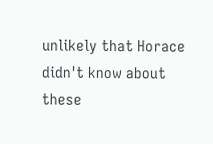unlikely that Horace didn't know about these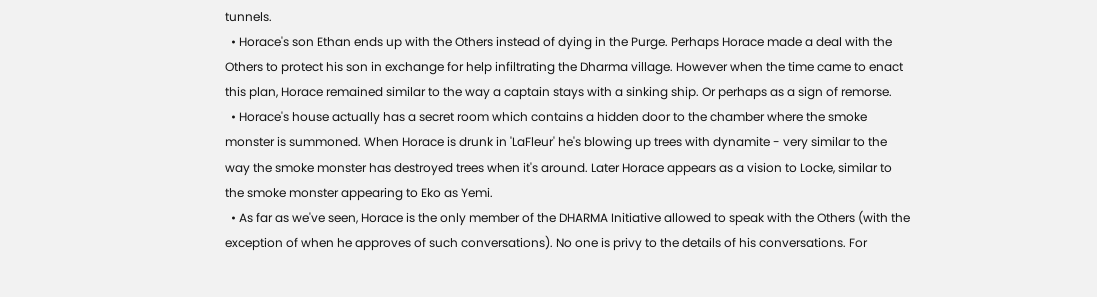tunnels.
  • Horace's son Ethan ends up with the Others instead of dying in the Purge. Perhaps Horace made a deal with the Others to protect his son in exchange for help infiltrating the Dharma village. However when the time came to enact this plan, Horace remained similar to the way a captain stays with a sinking ship. Or perhaps as a sign of remorse.
  • Horace's house actually has a secret room which contains a hidden door to the chamber where the smoke monster is summoned. When Horace is drunk in 'LaFleur' he's blowing up trees with dynamite - very similar to the way the smoke monster has destroyed trees when it's around. Later Horace appears as a vision to Locke, similar to the smoke monster appearing to Eko as Yemi.
  • As far as we've seen, Horace is the only member of the DHARMA Initiative allowed to speak with the Others (with the exception of when he approves of such conversations). No one is privy to the details of his conversations. For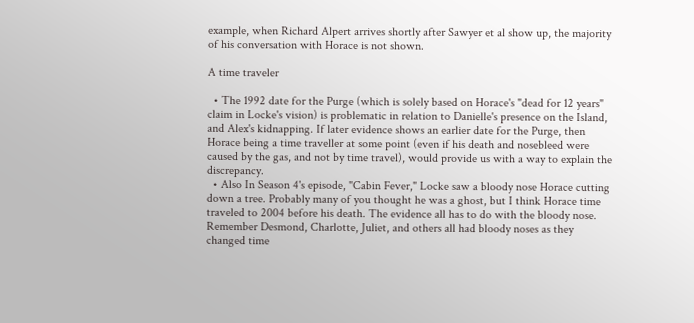example, when Richard Alpert arrives shortly after Sawyer et al show up, the majority of his conversation with Horace is not shown.

A time traveler

  • The 1992 date for the Purge (which is solely based on Horace's "dead for 12 years" claim in Locke's vision) is problematic in relation to Danielle's presence on the Island, and Alex's kidnapping. If later evidence shows an earlier date for the Purge, then Horace being a time traveller at some point (even if his death and nosebleed were caused by the gas, and not by time travel), would provide us with a way to explain the discrepancy.
  • Also In Season 4's episode, "Cabin Fever," Locke saw a bloody nose Horace cutting down a tree. Probably many of you thought he was a ghost, but I think Horace time traveled to 2004 before his death. The evidence all has to do with the bloody nose. Remember Desmond, Charlotte, Juliet, and others all had bloody noses as they changed time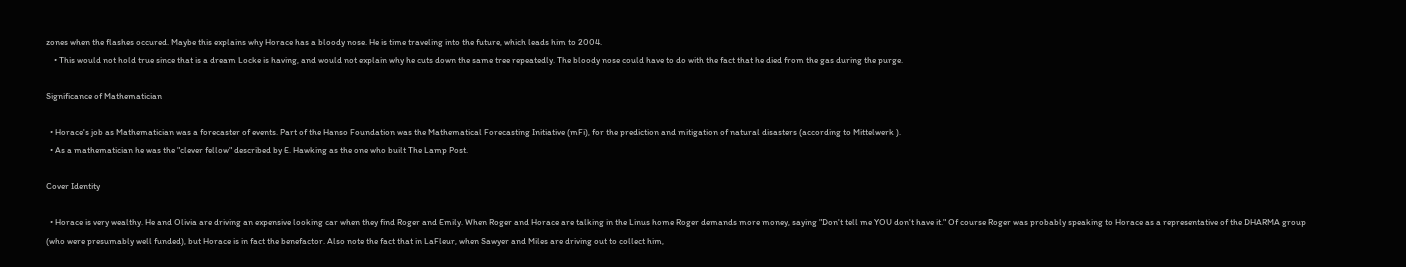zones when the flashes occured. Maybe this explains why Horace has a bloody nose. He is time traveling into the future, which leads him to 2004.
    • This would not hold true since that is a dream Locke is having, and would not explain why he cuts down the same tree repeatedly. The bloody nose could have to do with the fact that he died from the gas during the purge.

Significance of Mathematician

  • Horace's job as Mathematician was a forecaster of events. Part of the Hanso Foundation was the Mathematical Forecasting Initiative (mFi), for the prediction and mitigation of natural disasters (according to Mittelwerk ).
  • As a mathematician he was the "clever fellow" described by E. Hawking as the one who built The Lamp Post.

Cover Identity

  • Horace is very wealthy. He and Olivia are driving an expensive looking car when they find Roger and Emily. When Roger and Horace are talking in the Linus home Roger demands more money, saying "Don't tell me YOU don't have it." Of course Roger was probably speaking to Horace as a representative of the DHARMA group (who were presumably well funded), but Horace is in fact the benefactor. Also note the fact that in LaFleur, when Sawyer and Miles are driving out to collect him,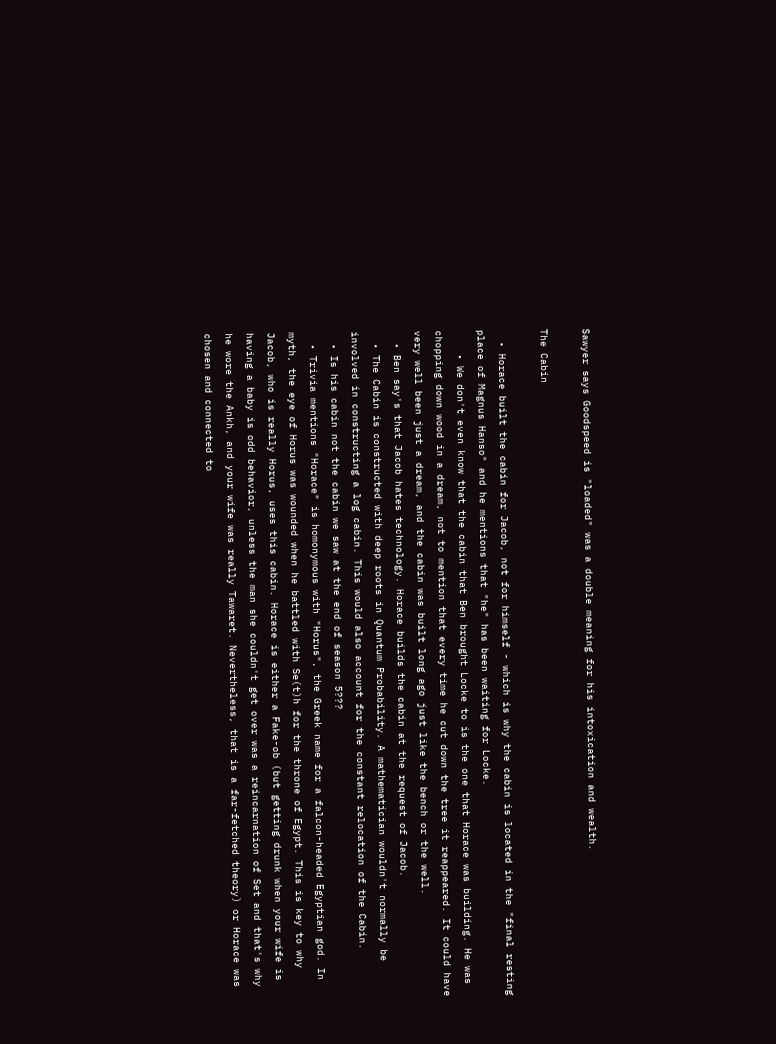Sawyer says Goodspeed is "loaded" was a double meaning for his intoxication and wealth.

The Cabin

  • Horace built the cabin for Jacob, not for himself - which is why the cabin is located in the "final resting place of Magnus Hanso" and he mentions that "he" has been waiting for Locke.
    • We don't even know that the cabin that Ben brought Locke to is the one that Horace was building. He was chopping down wood in a dream, not to mention that every time he cut down the tree it reappeared. It could have very well been just a dream, and the cabin was built long ago just like the bench or the well.
  • Ben say's that Jacob hates technology. Horace builds the cabin at the request of Jacob.
  • The Cabin is constructed with deep roots in Quantum Probability. A mathematician wouldn't normally be involved in constructing a log cabin. This would also account for the constant relocation of the Cabin.
  • Is his cabin not the cabin we saw at the end of season 5???
  • Trivia mentions "Horace" is homonymous with "Horus", the Greek name for a falcon-headed Egyptian god. In myth, the eye of Horus was wounded when he battled with Se(t)h for the throne of Egypt. This is key to why Jacob, who is really Horus, uses this cabin. Horace is either a Fake-ob (but getting drunk when your wife is having a baby is odd behavior, unless the man she couldn't get over was a reincarnation of Set and that's why he wore the Ankh, and your wife was really Tawaret. Nevertheless, that is a far-fetched theory) or Horace was chosen and connected to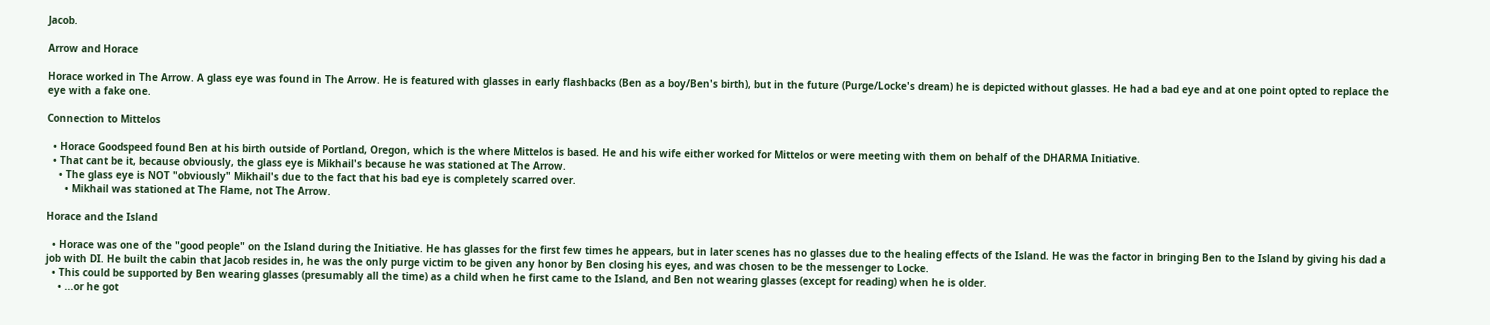Jacob.

Arrow and Horace

Horace worked in The Arrow. A glass eye was found in The Arrow. He is featured with glasses in early flashbacks (Ben as a boy/Ben's birth), but in the future (Purge/Locke's dream) he is depicted without glasses. He had a bad eye and at one point opted to replace the eye with a fake one.

Connection to Mittelos

  • Horace Goodspeed found Ben at his birth outside of Portland, Oregon, which is the where Mittelos is based. He and his wife either worked for Mittelos or were meeting with them on behalf of the DHARMA Initiative.
  • That cant be it, because obviously, the glass eye is Mikhail's because he was stationed at The Arrow.
    • The glass eye is NOT "obviously" Mikhail's due to the fact that his bad eye is completely scarred over.
      • Mikhail was stationed at The Flame, not The Arrow.

Horace and the Island

  • Horace was one of the "good people" on the Island during the Initiative. He has glasses for the first few times he appears, but in later scenes has no glasses due to the healing effects of the Island. He was the factor in bringing Ben to the Island by giving his dad a job with DI. He built the cabin that Jacob resides in, he was the only purge victim to be given any honor by Ben closing his eyes, and was chosen to be the messenger to Locke.
  • This could be supported by Ben wearing glasses (presumably all the time) as a child when he first came to the Island, and Ben not wearing glasses (except for reading) when he is older.
    • ...or he got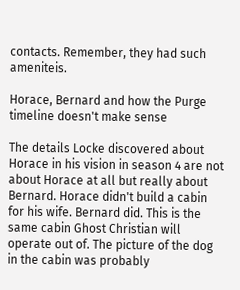contacts. Remember, they had such ameniteis.

Horace, Bernard and how the Purge timeline doesn't make sense

The details Locke discovered about Horace in his vision in season 4 are not about Horace at all but really about Bernard. Horace didn't build a cabin for his wife. Bernard did. This is the same cabin Ghost Christian will operate out of. The picture of the dog in the cabin was probably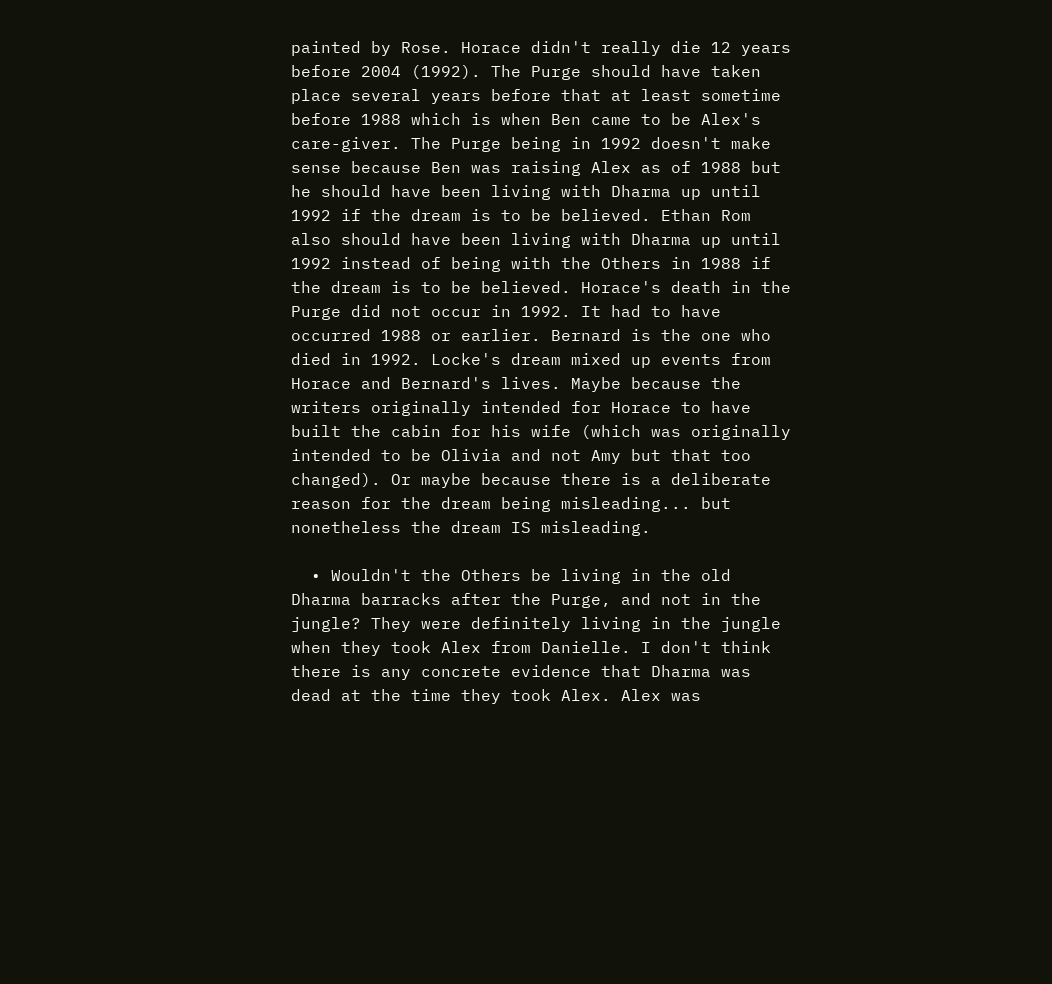painted by Rose. Horace didn't really die 12 years before 2004 (1992). The Purge should have taken place several years before that at least sometime before 1988 which is when Ben came to be Alex's care-giver. The Purge being in 1992 doesn't make sense because Ben was raising Alex as of 1988 but he should have been living with Dharma up until 1992 if the dream is to be believed. Ethan Rom also should have been living with Dharma up until 1992 instead of being with the Others in 1988 if the dream is to be believed. Horace's death in the Purge did not occur in 1992. It had to have occurred 1988 or earlier. Bernard is the one who died in 1992. Locke's dream mixed up events from Horace and Bernard's lives. Maybe because the writers originally intended for Horace to have built the cabin for his wife (which was originally intended to be Olivia and not Amy but that too changed). Or maybe because there is a deliberate reason for the dream being misleading... but nonetheless the dream IS misleading.

  • Wouldn't the Others be living in the old Dharma barracks after the Purge, and not in the jungle? They were definitely living in the jungle when they took Alex from Danielle. I don't think there is any concrete evidence that Dharma was dead at the time they took Alex. Alex was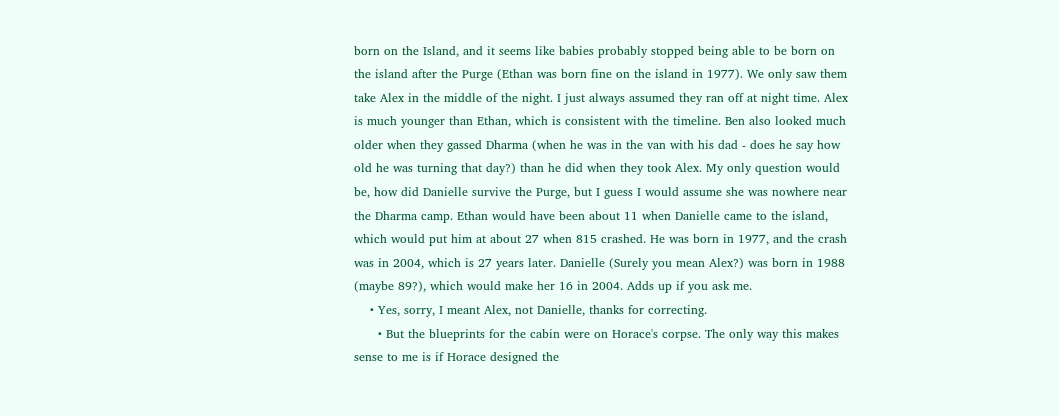born on the Island, and it seems like babies probably stopped being able to be born on the island after the Purge (Ethan was born fine on the island in 1977). We only saw them take Alex in the middle of the night. I just always assumed they ran off at night time. Alex is much younger than Ethan, which is consistent with the timeline. Ben also looked much older when they gassed Dharma (when he was in the van with his dad - does he say how old he was turning that day?) than he did when they took Alex. My only question would be, how did Danielle survive the Purge, but I guess I would assume she was nowhere near the Dharma camp. Ethan would have been about 11 when Danielle came to the island, which would put him at about 27 when 815 crashed. He was born in 1977, and the crash was in 2004, which is 27 years later. Danielle (Surely you mean Alex?) was born in 1988 (maybe 89?), which would make her 16 in 2004. Adds up if you ask me.
    • Yes, sorry, I meant Alex, not Danielle, thanks for correcting.
      • But the blueprints for the cabin were on Horace's corpse. The only way this makes sense to me is if Horace designed the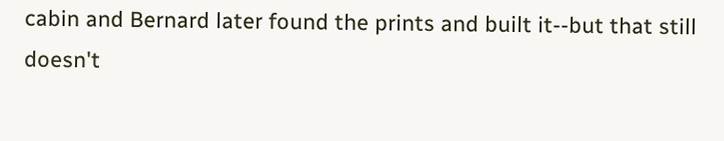cabin and Bernard later found the prints and built it--but that still doesn't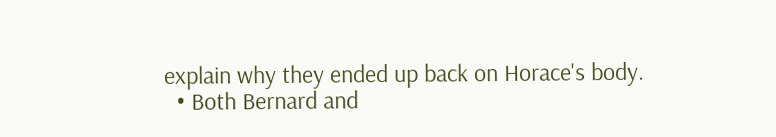explain why they ended up back on Horace's body.
  • Both Bernard and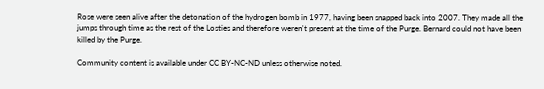Rose were seen alive after the detonation of the hydrogen bomb in 1977, having been snapped back into 2007. They made all the jumps through time as the rest of the Losties and therefore weren't present at the time of the Purge. Bernard could not have been killed by the Purge.

Community content is available under CC BY-NC-ND unless otherwise noted.